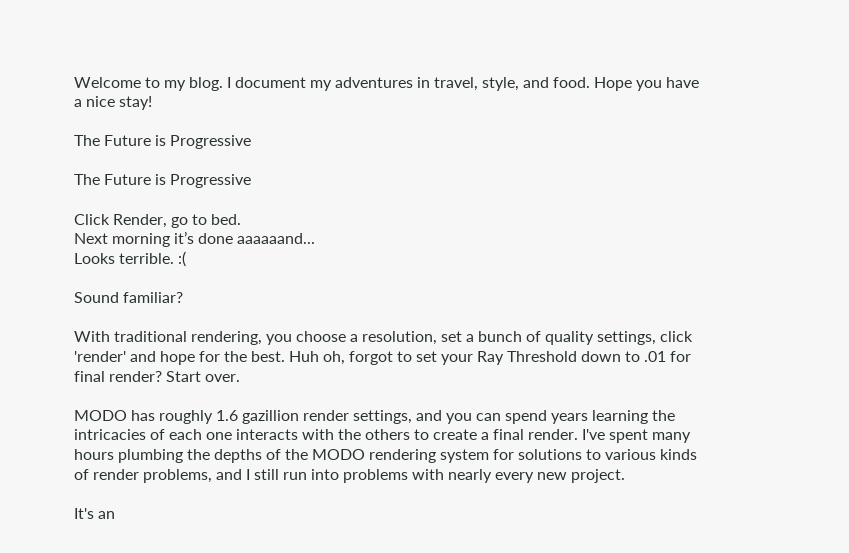Welcome to my blog. I document my adventures in travel, style, and food. Hope you have a nice stay!

The Future is Progressive

The Future is Progressive

Click Render, go to bed.
Next morning it’s done aaaaaand...
Looks terrible. :(

Sound familiar?

With traditional rendering, you choose a resolution, set a bunch of quality settings, click 'render' and hope for the best. Huh oh, forgot to set your Ray Threshold down to .01 for final render? Start over.

MODO has roughly 1.6 gazillion render settings, and you can spend years learning the intricacies of each one interacts with the others to create a final render. I've spent many hours plumbing the depths of the MODO rendering system for solutions to various kinds of render problems, and I still run into problems with nearly every new project.

It's an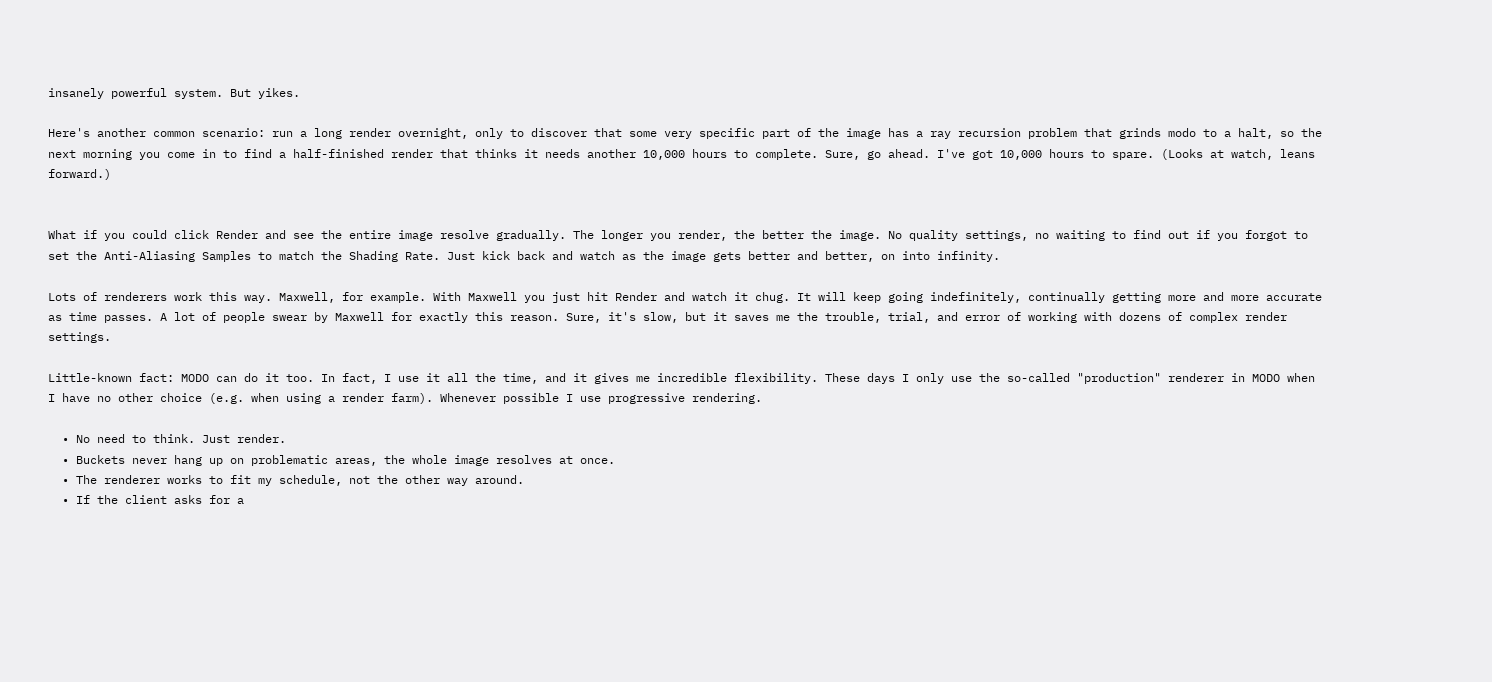insanely powerful system. But yikes.

Here's another common scenario: run a long render overnight, only to discover that some very specific part of the image has a ray recursion problem that grinds modo to a halt, so the next morning you come in to find a half-finished render that thinks it needs another 10,000 hours to complete. Sure, go ahead. I've got 10,000 hours to spare. (Looks at watch, leans forward.)


What if you could click Render and see the entire image resolve gradually. The longer you render, the better the image. No quality settings, no waiting to find out if you forgot to set the Anti-Aliasing Samples to match the Shading Rate. Just kick back and watch as the image gets better and better, on into infinity.

Lots of renderers work this way. Maxwell, for example. With Maxwell you just hit Render and watch it chug. It will keep going indefinitely, continually getting more and more accurate as time passes. A lot of people swear by Maxwell for exactly this reason. Sure, it's slow, but it saves me the trouble, trial, and error of working with dozens of complex render settings.

Little-known fact: MODO can do it too. In fact, I use it all the time, and it gives me incredible flexibility. These days I only use the so-called "production" renderer in MODO when I have no other choice (e.g. when using a render farm). Whenever possible I use progressive rendering.

  • No need to think. Just render.
  • Buckets never hang up on problematic areas, the whole image resolves at once.
  • The renderer works to fit my schedule, not the other way around.
  • If the client asks for a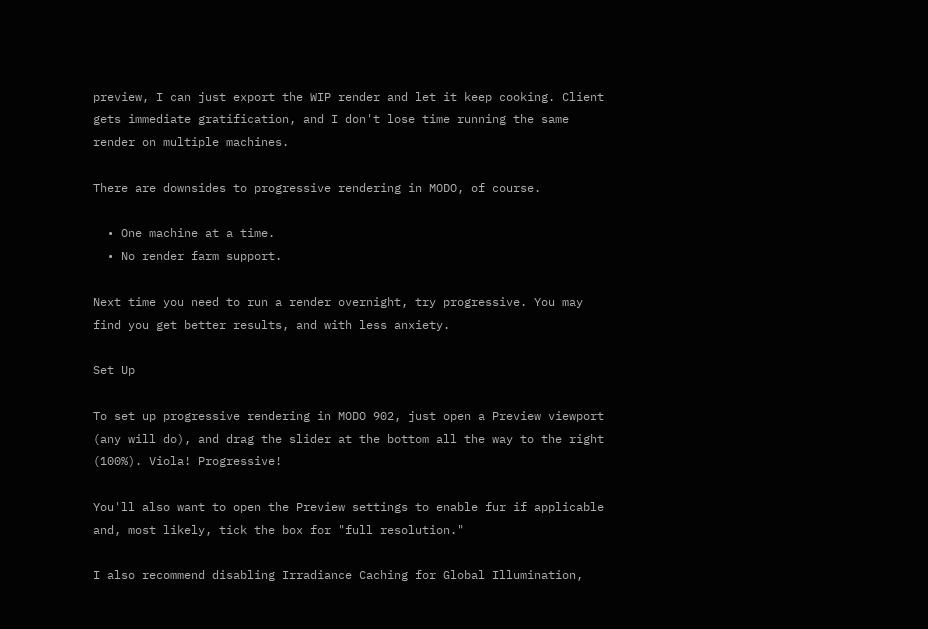preview, I can just export the WIP render and let it keep cooking. Client gets immediate gratification, and I don't lose time running the same render on multiple machines.

There are downsides to progressive rendering in MODO, of course.

  • One machine at a time.
  • No render farm support.

Next time you need to run a render overnight, try progressive. You may find you get better results, and with less anxiety.

Set Up

To set up progressive rendering in MODO 902, just open a Preview viewport (any will do), and drag the slider at the bottom all the way to the right (100%). Viola! Progressive!

You'll also want to open the Preview settings to enable fur if applicable and, most likely, tick the box for "full resolution."

I also recommend disabling Irradiance Caching for Global Illumination,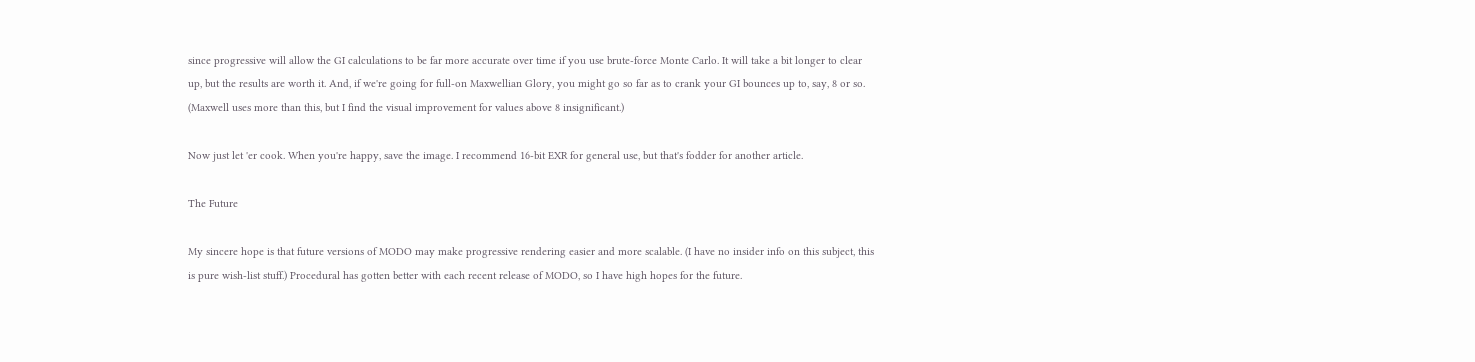since progressive will allow the GI calculations to be far more accurate over time if you use brute-force Monte Carlo. It will take a bit longer to clear up, but the results are worth it. And, if we're going for full-on Maxwellian Glory, you might go so far as to crank your GI bounces up to, say, 8 or so. (Maxwell uses more than this, but I find the visual improvement for values above 8 insignificant.)

Now just let 'er cook. When you're happy, save the image. I recommend 16-bit EXR for general use, but that's fodder for another article.

The Future

My sincere hope is that future versions of MODO may make progressive rendering easier and more scalable. (I have no insider info on this subject, this is pure wish-list stuff.) Procedural has gotten better with each recent release of MODO, so I have high hopes for the future.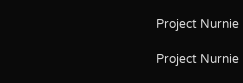Project Nurnie

Project Nurnie